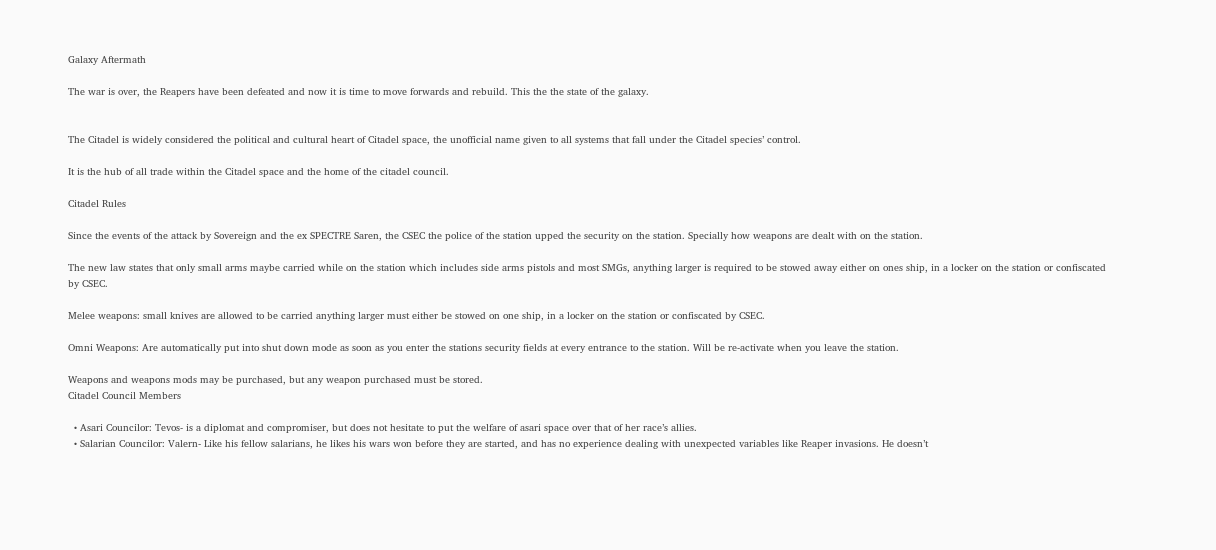Galaxy Aftermath

The war is over, the Reapers have been defeated and now it is time to move forwards and rebuild. This the the state of the galaxy.


The Citadel is widely considered the political and cultural heart of Citadel space, the unofficial name given to all systems that fall under the Citadel species’ control.

It is the hub of all trade within the Citadel space and the home of the citadel council.

Citadel Rules

Since the events of the attack by Sovereign and the ex SPECTRE Saren, the CSEC the police of the station upped the security on the station. Specially how weapons are dealt with on the station.

The new law states that only small arms maybe carried while on the station which includes side arms pistols and most SMGs, anything larger is required to be stowed away either on ones ship, in a locker on the station or confiscated by CSEC.

Melee weapons: small knives are allowed to be carried anything larger must either be stowed on one ship, in a locker on the station or confiscated by CSEC.

Omni Weapons: Are automatically put into shut down mode as soon as you enter the stations security fields at every entrance to the station. Will be re-activate when you leave the station.

Weapons and weapons mods may be purchased, but any weapon purchased must be stored.
Citadel Council Members

  • Asari Councilor: Tevos- is a diplomat and compromiser, but does not hesitate to put the welfare of asari space over that of her race’s allies.
  • Salarian Councilor: Valern- Like his fellow salarians, he likes his wars won before they are started, and has no experience dealing with unexpected variables like Reaper invasions. He doesn’t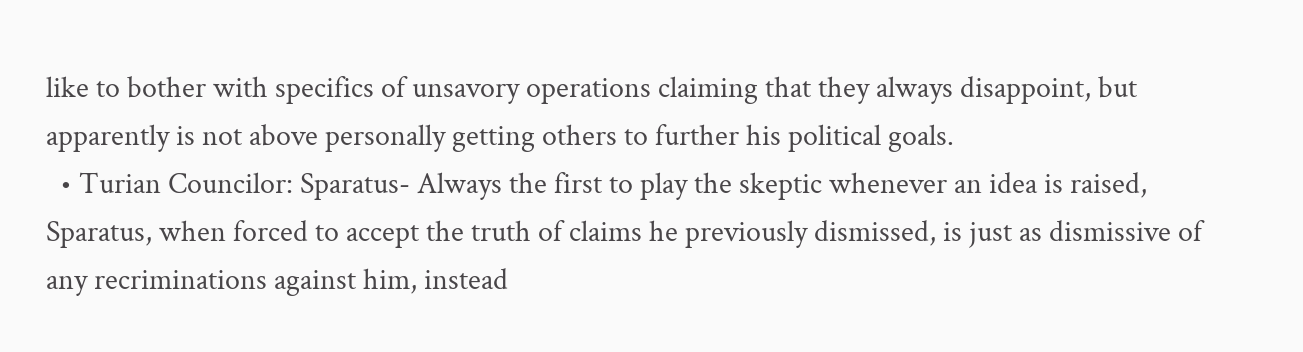like to bother with specifics of unsavory operations claiming that they always disappoint, but apparently is not above personally getting others to further his political goals.
  • Turian Councilor: Sparatus- Always the first to play the skeptic whenever an idea is raised, Sparatus, when forced to accept the truth of claims he previously dismissed, is just as dismissive of any recriminations against him, instead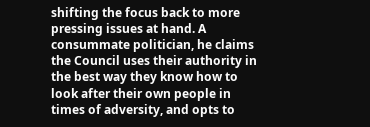shifting the focus back to more pressing issues at hand. A consummate politician, he claims the Council uses their authority in the best way they know how to look after their own people in times of adversity, and opts to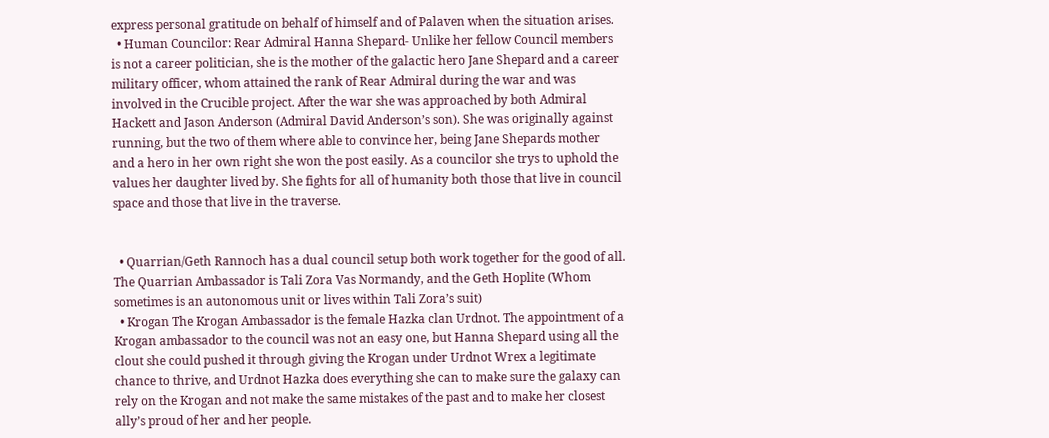express personal gratitude on behalf of himself and of Palaven when the situation arises.
  • Human Councilor: Rear Admiral Hanna Shepard- Unlike her fellow Council members is not a career politician, she is the mother of the galactic hero Jane Shepard and a career military officer, whom attained the rank of Rear Admiral during the war and was involved in the Crucible project. After the war she was approached by both Admiral Hackett and Jason Anderson (Admiral David Anderson’s son). She was originally against running, but the two of them where able to convince her, being Jane Shepards mother and a hero in her own right she won the post easily. As a councilor she trys to uphold the values her daughter lived by. She fights for all of humanity both those that live in council space and those that live in the traverse.


  • Quarrian/Geth Rannoch has a dual council setup both work together for the good of all. The Quarrian Ambassador is Tali Zora Vas Normandy, and the Geth Hoplite (Whom sometimes is an autonomous unit or lives within Tali Zora’s suit)
  • Krogan The Krogan Ambassador is the female Hazka clan Urdnot. The appointment of a Krogan ambassador to the council was not an easy one, but Hanna Shepard using all the clout she could pushed it through giving the Krogan under Urdnot Wrex a legitimate chance to thrive, and Urdnot Hazka does everything she can to make sure the galaxy can rely on the Krogan and not make the same mistakes of the past and to make her closest ally’s proud of her and her people.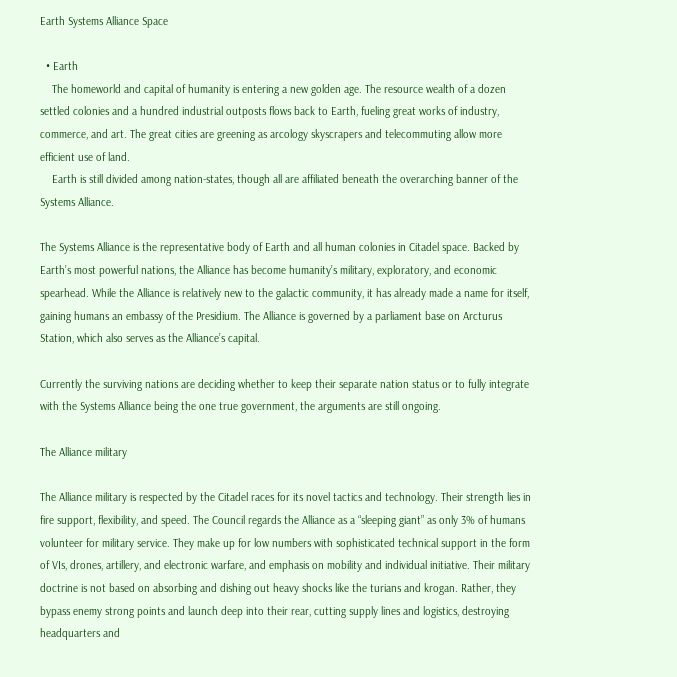Earth Systems Alliance Space

  • Earth
    The homeworld and capital of humanity is entering a new golden age. The resource wealth of a dozen settled colonies and a hundred industrial outposts flows back to Earth, fueling great works of industry, commerce, and art. The great cities are greening as arcology skyscrapers and telecommuting allow more efficient use of land.
    Earth is still divided among nation-states, though all are affiliated beneath the overarching banner of the Systems Alliance.

The Systems Alliance is the representative body of Earth and all human colonies in Citadel space. Backed by Earth’s most powerful nations, the Alliance has become humanity’s military, exploratory, and economic spearhead. While the Alliance is relatively new to the galactic community, it has already made a name for itself, gaining humans an embassy of the Presidium. The Alliance is governed by a parliament base on Arcturus Station, which also serves as the Alliance’s capital.

Currently the surviving nations are deciding whether to keep their separate nation status or to fully integrate with the Systems Alliance being the one true government, the arguments are still ongoing.

The Alliance military

The Alliance military is respected by the Citadel races for its novel tactics and technology. Their strength lies in fire support, flexibility, and speed. The Council regards the Alliance as a “sleeping giant” as only 3% of humans volunteer for military service. They make up for low numbers with sophisticated technical support in the form of VIs, drones, artillery, and electronic warfare, and emphasis on mobility and individual initiative. Their military doctrine is not based on absorbing and dishing out heavy shocks like the turians and krogan. Rather, they bypass enemy strong points and launch deep into their rear, cutting supply lines and logistics, destroying headquarters and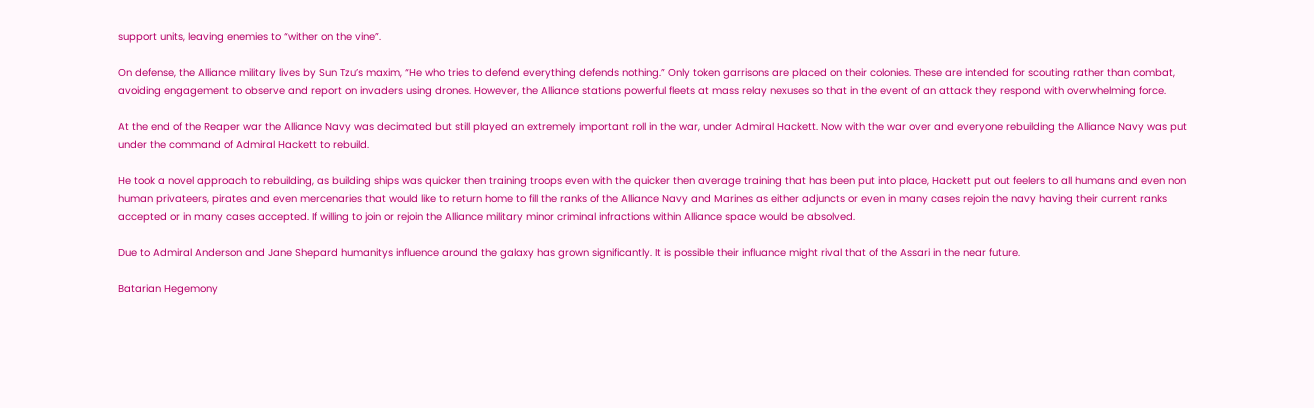support units, leaving enemies to “wither on the vine”.

On defense, the Alliance military lives by Sun Tzu’s maxim, “He who tries to defend everything defends nothing.” Only token garrisons are placed on their colonies. These are intended for scouting rather than combat, avoiding engagement to observe and report on invaders using drones. However, the Alliance stations powerful fleets at mass relay nexuses so that in the event of an attack they respond with overwhelming force.

At the end of the Reaper war the Alliance Navy was decimated but still played an extremely important roll in the war, under Admiral Hackett. Now with the war over and everyone rebuilding the Alliance Navy was put under the command of Admiral Hackett to rebuild.

He took a novel approach to rebuilding, as building ships was quicker then training troops even with the quicker then average training that has been put into place, Hackett put out feelers to all humans and even non human privateers, pirates and even mercenaries that would like to return home to fill the ranks of the Alliance Navy and Marines as either adjuncts or even in many cases rejoin the navy having their current ranks accepted or in many cases accepted. If willing to join or rejoin the Alliance military minor criminal infractions within Alliance space would be absolved.

Due to Admiral Anderson and Jane Shepard humanitys influence around the galaxy has grown significantly. It is possible their influance might rival that of the Assari in the near future.

Batarian Hegemony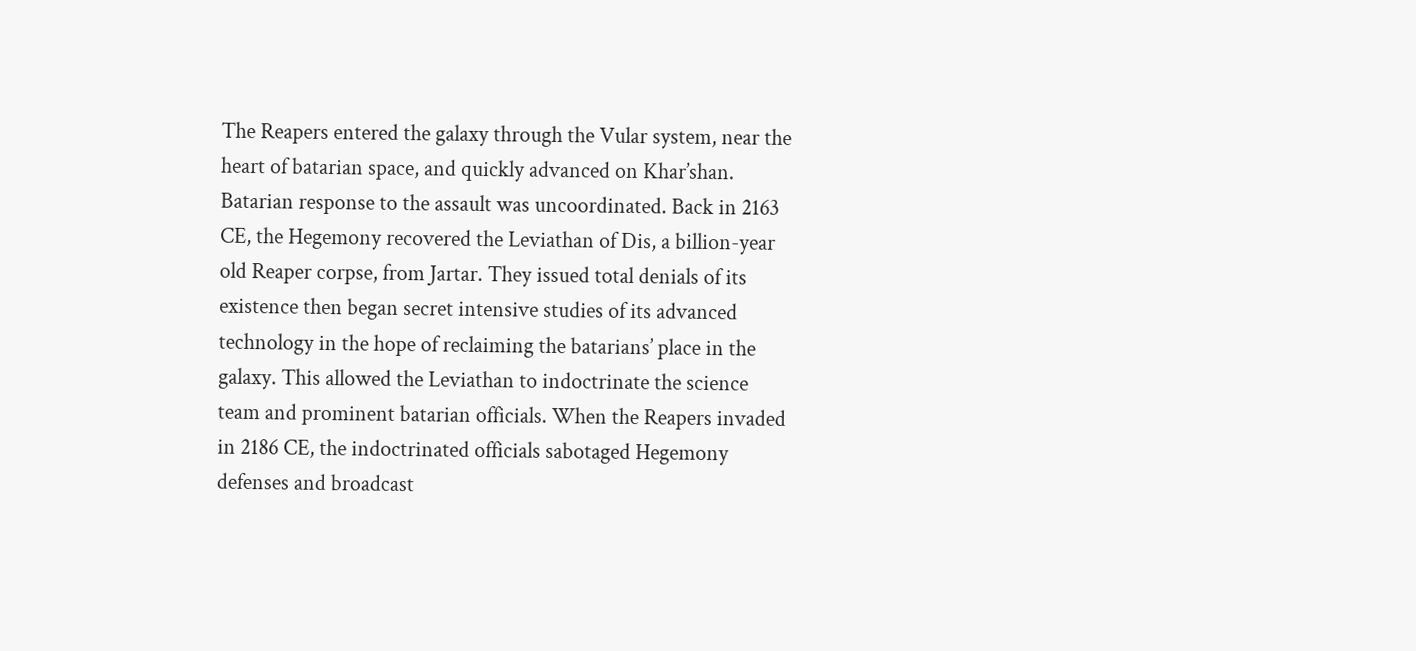The Reapers entered the galaxy through the Vular system, near the heart of batarian space, and quickly advanced on Khar’shan. Batarian response to the assault was uncoordinated. Back in 2163 CE, the Hegemony recovered the Leviathan of Dis, a billion-year old Reaper corpse, from Jartar. They issued total denials of its existence then began secret intensive studies of its advanced technology in the hope of reclaiming the batarians’ place in the galaxy. This allowed the Leviathan to indoctrinate the science team and prominent batarian officials. When the Reapers invaded in 2186 CE, the indoctrinated officials sabotaged Hegemony defenses and broadcast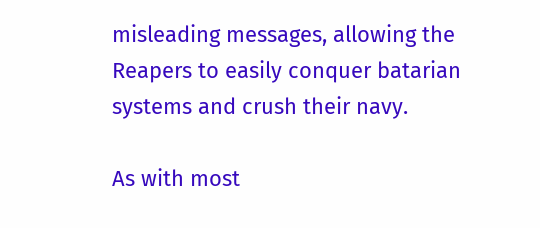misleading messages, allowing the Reapers to easily conquer batarian systems and crush their navy.

As with most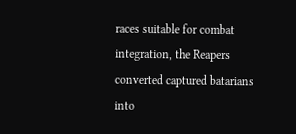races suitable for combat integration, the Reapers converted captured batarians into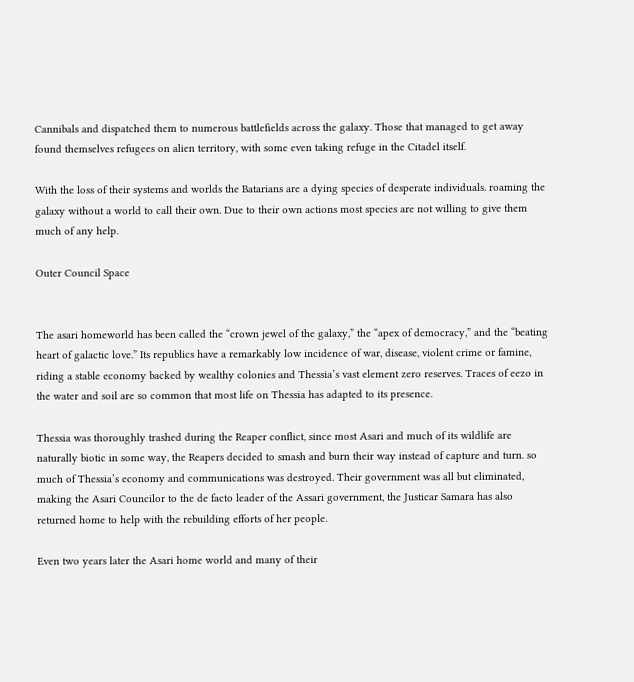Cannibals and dispatched them to numerous battlefields across the galaxy. Those that managed to get away found themselves refugees on alien territory, with some even taking refuge in the Citadel itself.

With the loss of their systems and worlds the Batarians are a dying species of desperate individuals. roaming the galaxy without a world to call their own. Due to their own actions most species are not willing to give them much of any help.

Outer Council Space


The asari homeworld has been called the “crown jewel of the galaxy,” the “apex of democracy,” and the “beating heart of galactic love.” Its republics have a remarkably low incidence of war, disease, violent crime or famine, riding a stable economy backed by wealthy colonies and Thessia’s vast element zero reserves. Traces of eezo in the water and soil are so common that most life on Thessia has adapted to its presence.

Thessia was thoroughly trashed during the Reaper conflict, since most Asari and much of its wildlife are naturally biotic in some way, the Reapers decided to smash and burn their way instead of capture and turn. so much of Thessia’s economy and communications was destroyed. Their government was all but eliminated, making the Asari Councilor to the de facto leader of the Assari government, the Justicar Samara has also returned home to help with the rebuilding efforts of her people.

Even two years later the Asari home world and many of their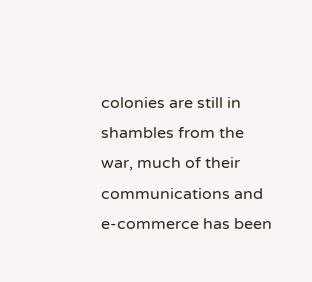colonies are still in shambles from the war, much of their communications and e-commerce has been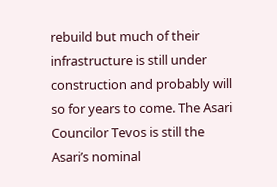rebuild but much of their infrastructure is still under construction and probably will so for years to come. The Asari Councilor Tevos is still the Asari’s nominal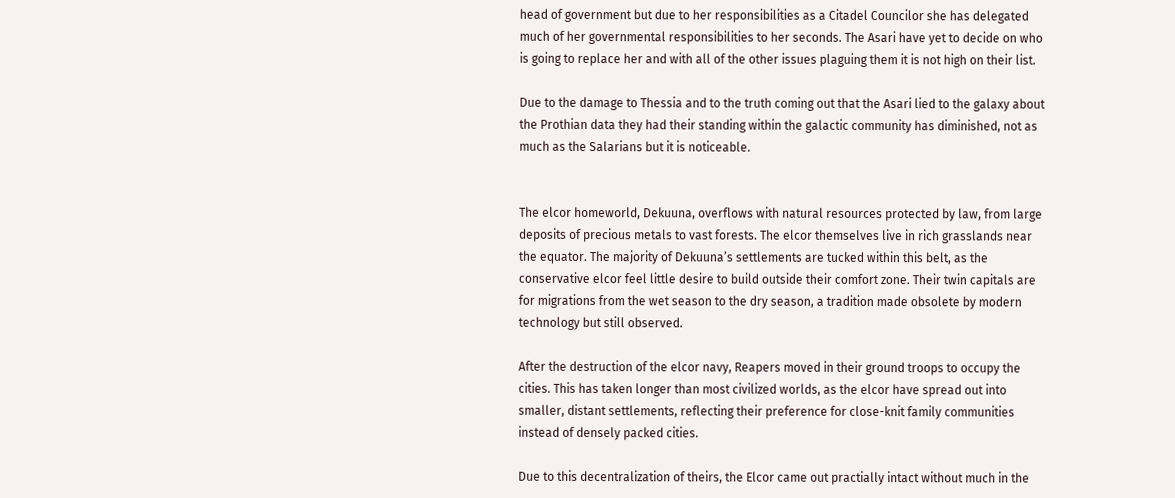head of government but due to her responsibilities as a Citadel Councilor she has delegated much of her governmental responsibilities to her seconds. The Asari have yet to decide on who is going to replace her and with all of the other issues plaguing them it is not high on their list.

Due to the damage to Thessia and to the truth coming out that the Asari lied to the galaxy about the Prothian data they had their standing within the galactic community has diminished, not as much as the Salarians but it is noticeable.


The elcor homeworld, Dekuuna, overflows with natural resources protected by law, from large deposits of precious metals to vast forests. The elcor themselves live in rich grasslands near the equator. The majority of Dekuuna’s settlements are tucked within this belt, as the conservative elcor feel little desire to build outside their comfort zone. Their twin capitals are for migrations from the wet season to the dry season, a tradition made obsolete by modern technology but still observed.

After the destruction of the elcor navy, Reapers moved in their ground troops to occupy the cities. This has taken longer than most civilized worlds, as the elcor have spread out into smaller, distant settlements, reflecting their preference for close-knit family communities instead of densely packed cities.

Due to this decentralization of theirs, the Elcor came out practially intact without much in the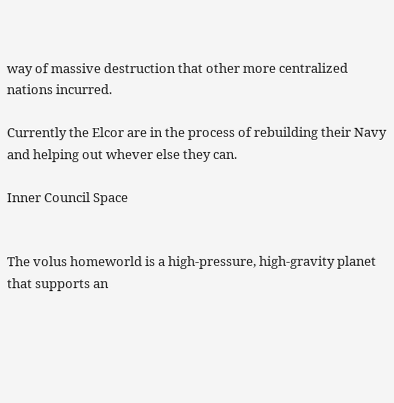way of massive destruction that other more centralized nations incurred.

Currently the Elcor are in the process of rebuilding their Navy and helping out whever else they can.

Inner Council Space


The volus homeworld is a high-pressure, high-gravity planet that supports an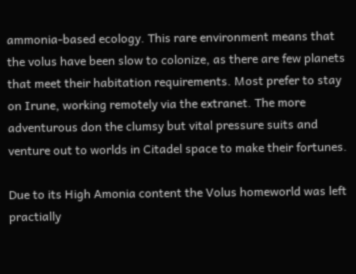ammonia-based ecology. This rare environment means that the volus have been slow to colonize, as there are few planets that meet their habitation requirements. Most prefer to stay on Irune, working remotely via the extranet. The more adventurous don the clumsy but vital pressure suits and venture out to worlds in Citadel space to make their fortunes.

Due to its High Amonia content the Volus homeworld was left practially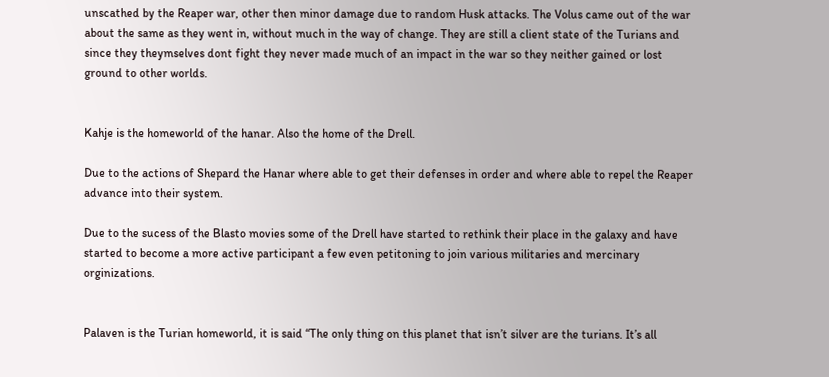unscathed by the Reaper war, other then minor damage due to random Husk attacks. The Volus came out of the war about the same as they went in, without much in the way of change. They are still a client state of the Turians and since they theymselves dont fight they never made much of an impact in the war so they neither gained or lost ground to other worlds.


Kahje is the homeworld of the hanar. Also the home of the Drell.

Due to the actions of Shepard the Hanar where able to get their defenses in order and where able to repel the Reaper advance into their system.

Due to the sucess of the Blasto movies some of the Drell have started to rethink their place in the galaxy and have started to become a more active participant a few even petitoning to join various militaries and mercinary orginizations.


Palaven is the Turian homeworld, it is said “The only thing on this planet that isn’t silver are the turians. It’s all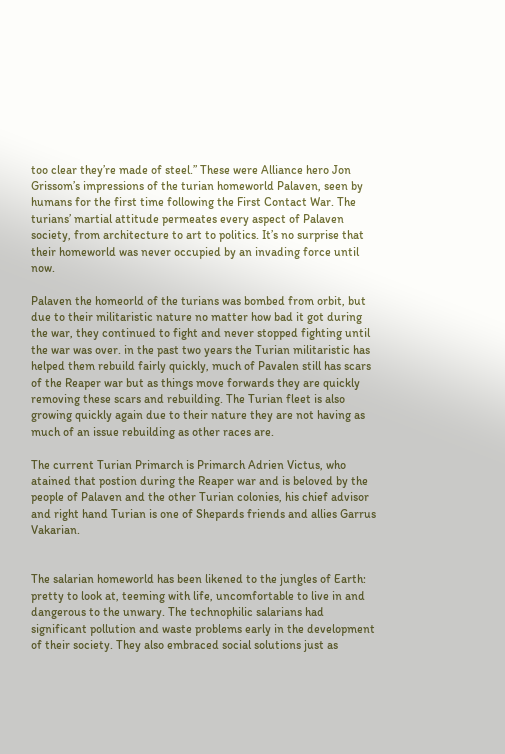too clear they’re made of steel.” These were Alliance hero Jon Grissom’s impressions of the turian homeworld Palaven, seen by humans for the first time following the First Contact War. The turians’ martial attitude permeates every aspect of Palaven society, from architecture to art to politics. It’s no surprise that their homeworld was never occupied by an invading force until now.

Palaven the homeorld of the turians was bombed from orbit, but due to their militaristic nature no matter how bad it got during the war, they continued to fight and never stopped fighting until the war was over. in the past two years the Turian militaristic has helped them rebuild fairly quickly, much of Pavalen still has scars of the Reaper war but as things move forwards they are quickly removing these scars and rebuilding. The Turian fleet is also growing quickly again due to their nature they are not having as much of an issue rebuilding as other races are.

The current Turian Primarch is Primarch Adrien Victus, who atained that postion during the Reaper war and is beloved by the people of Palaven and the other Turian colonies, his chief advisor and right hand Turian is one of Shepards friends and allies Garrus Vakarian.


The salarian homeworld has been likened to the jungles of Earth: pretty to look at, teeming with life, uncomfortable to live in and dangerous to the unwary. The technophilic salarians had significant pollution and waste problems early in the development of their society. They also embraced social solutions just as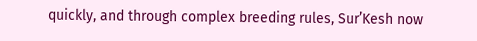quickly, and through complex breeding rules, Sur’Kesh now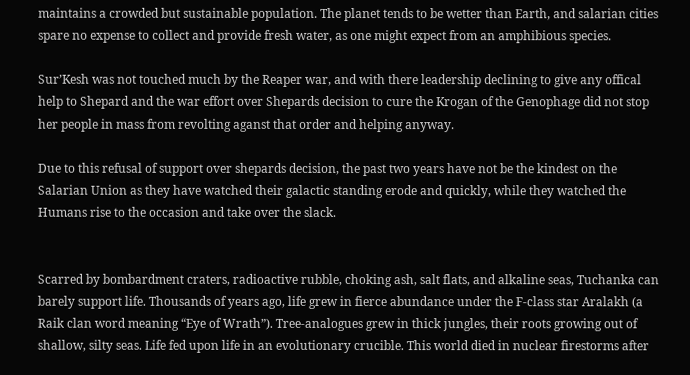maintains a crowded but sustainable population. The planet tends to be wetter than Earth, and salarian cities spare no expense to collect and provide fresh water, as one might expect from an amphibious species.

Sur’Kesh was not touched much by the Reaper war, and with there leadership declining to give any offical help to Shepard and the war effort over Shepards decision to cure the Krogan of the Genophage did not stop her people in mass from revolting aganst that order and helping anyway.

Due to this refusal of support over shepards decision, the past two years have not be the kindest on the Salarian Union as they have watched their galactic standing erode and quickly, while they watched the Humans rise to the occasion and take over the slack.


Scarred by bombardment craters, radioactive rubble, choking ash, salt flats, and alkaline seas, Tuchanka can barely support life. Thousands of years ago, life grew in fierce abundance under the F-class star Aralakh (a Raik clan word meaning “Eye of Wrath”). Tree-analogues grew in thick jungles, their roots growing out of shallow, silty seas. Life fed upon life in an evolutionary crucible. This world died in nuclear firestorms after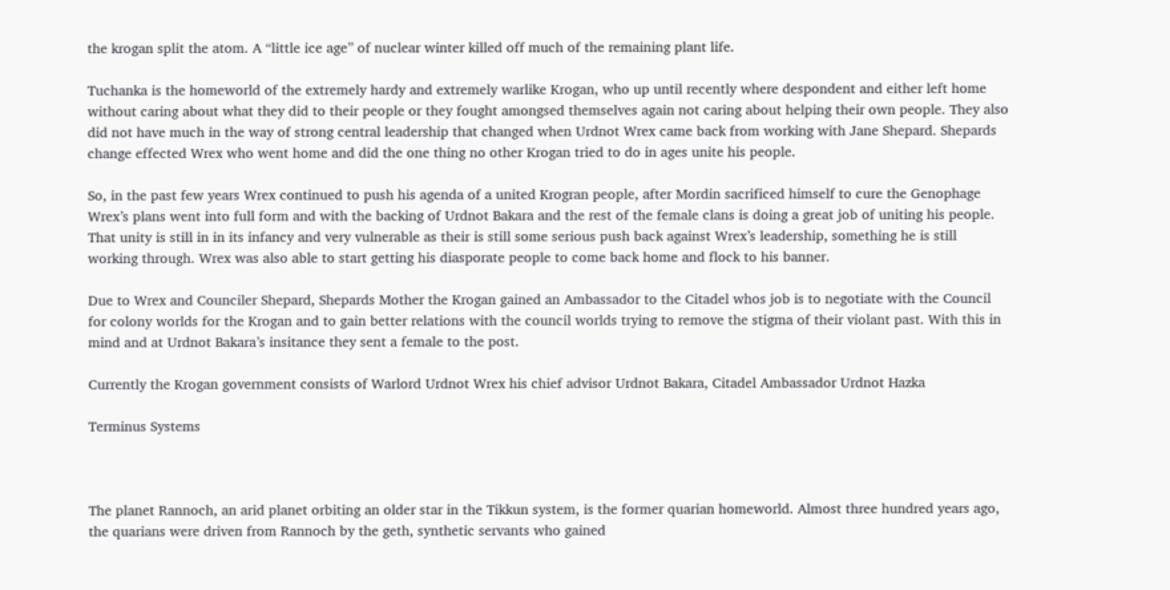the krogan split the atom. A “little ice age” of nuclear winter killed off much of the remaining plant life.

Tuchanka is the homeworld of the extremely hardy and extremely warlike Krogan, who up until recently where despondent and either left home without caring about what they did to their people or they fought amongsed themselves again not caring about helping their own people. They also did not have much in the way of strong central leadership that changed when Urdnot Wrex came back from working with Jane Shepard. Shepards change effected Wrex who went home and did the one thing no other Krogan tried to do in ages unite his people.

So, in the past few years Wrex continued to push his agenda of a united Krogran people, after Mordin sacrificed himself to cure the Genophage Wrex’s plans went into full form and with the backing of Urdnot Bakara and the rest of the female clans is doing a great job of uniting his people. That unity is still in in its infancy and very vulnerable as their is still some serious push back against Wrex’s leadership, something he is still working through. Wrex was also able to start getting his diasporate people to come back home and flock to his banner.

Due to Wrex and Counciler Shepard, Shepards Mother the Krogan gained an Ambassador to the Citadel whos job is to negotiate with the Council for colony worlds for the Krogan and to gain better relations with the council worlds trying to remove the stigma of their violant past. With this in mind and at Urdnot Bakara’s insitance they sent a female to the post.

Currently the Krogan government consists of Warlord Urdnot Wrex his chief advisor Urdnot Bakara, Citadel Ambassador Urdnot Hazka

Terminus Systems



The planet Rannoch, an arid planet orbiting an older star in the Tikkun system, is the former quarian homeworld. Almost three hundred years ago, the quarians were driven from Rannoch by the geth, synthetic servants who gained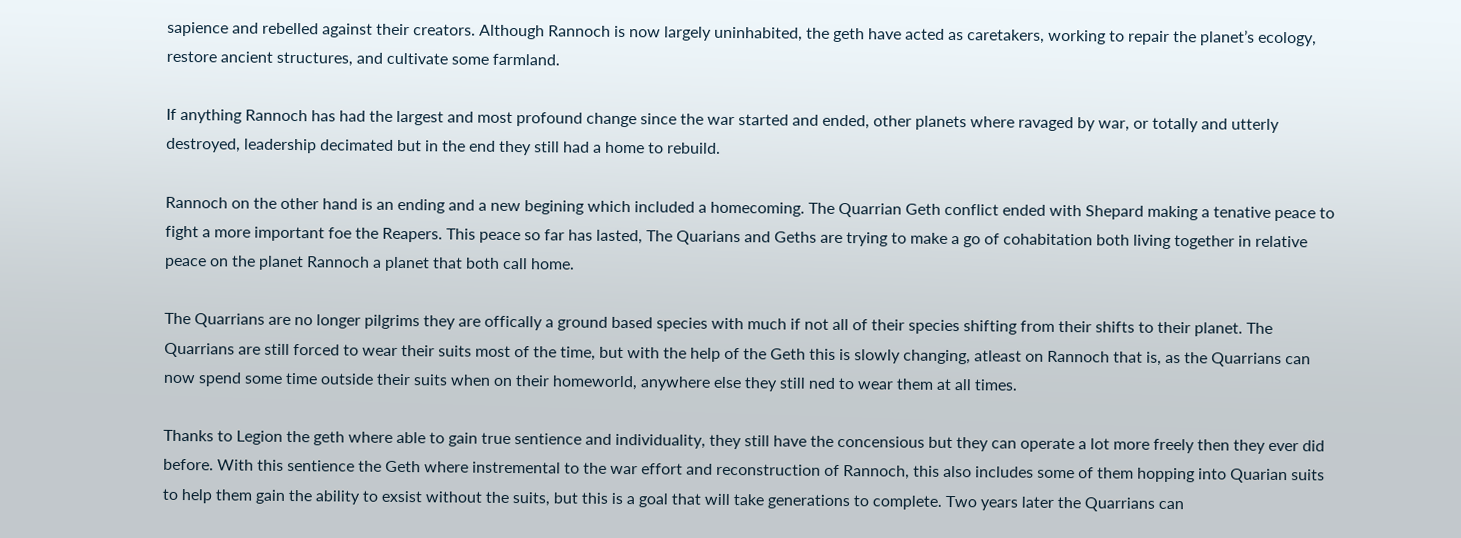sapience and rebelled against their creators. Although Rannoch is now largely uninhabited, the geth have acted as caretakers, working to repair the planet’s ecology, restore ancient structures, and cultivate some farmland.

If anything Rannoch has had the largest and most profound change since the war started and ended, other planets where ravaged by war, or totally and utterly destroyed, leadership decimated but in the end they still had a home to rebuild.

Rannoch on the other hand is an ending and a new begining which included a homecoming. The Quarrian Geth conflict ended with Shepard making a tenative peace to fight a more important foe the Reapers. This peace so far has lasted, The Quarians and Geths are trying to make a go of cohabitation both living together in relative peace on the planet Rannoch a planet that both call home.

The Quarrians are no longer pilgrims they are offically a ground based species with much if not all of their species shifting from their shifts to their planet. The Quarrians are still forced to wear their suits most of the time, but with the help of the Geth this is slowly changing, atleast on Rannoch that is, as the Quarrians can now spend some time outside their suits when on their homeworld, anywhere else they still ned to wear them at all times.

Thanks to Legion the geth where able to gain true sentience and individuality, they still have the concensious but they can operate a lot more freely then they ever did before. With this sentience the Geth where instremental to the war effort and reconstruction of Rannoch, this also includes some of them hopping into Quarian suits to help them gain the ability to exsist without the suits, but this is a goal that will take generations to complete. Two years later the Quarrians can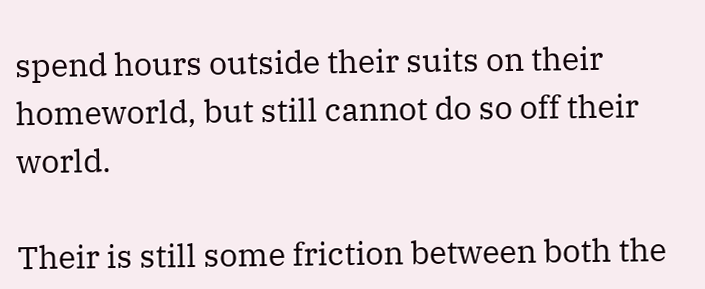spend hours outside their suits on their homeworld, but still cannot do so off their world.

Their is still some friction between both the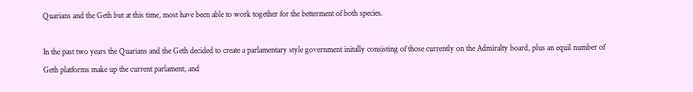Quarians and the Geth but at this time, most have been able to work together for the betterment of both species.

In the past two years the Quarians and the Geth decided to create a parlamentary style government initally consisting of those currently on the Admiralty board, plus an equil number of Geth platforms make up the current parlament, and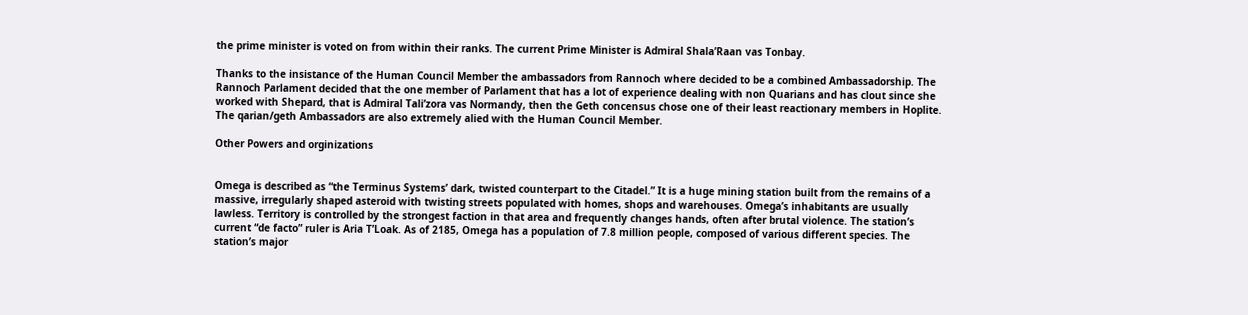the prime minister is voted on from within their ranks. The current Prime Minister is Admiral Shala’Raan vas Tonbay.

Thanks to the insistance of the Human Council Member the ambassadors from Rannoch where decided to be a combined Ambassadorship. The Rannoch Parlament decided that the one member of Parlament that has a lot of experience dealing with non Quarians and has clout since she worked with Shepard, that is Admiral Tali’zora vas Normandy, then the Geth concensus chose one of their least reactionary members in Hoplite. The qarian/geth Ambassadors are also extremely alied with the Human Council Member.

Other Powers and orginizations


Omega is described as “the Terminus Systems’ dark, twisted counterpart to the Citadel.” It is a huge mining station built from the remains of a massive, irregularly shaped asteroid with twisting streets populated with homes, shops and warehouses. Omega’s inhabitants are usually lawless. Territory is controlled by the strongest faction in that area and frequently changes hands, often after brutal violence. The station’s current “de facto” ruler is Aria T’Loak. As of 2185, Omega has a population of 7.8 million people, composed of various different species. The station’s major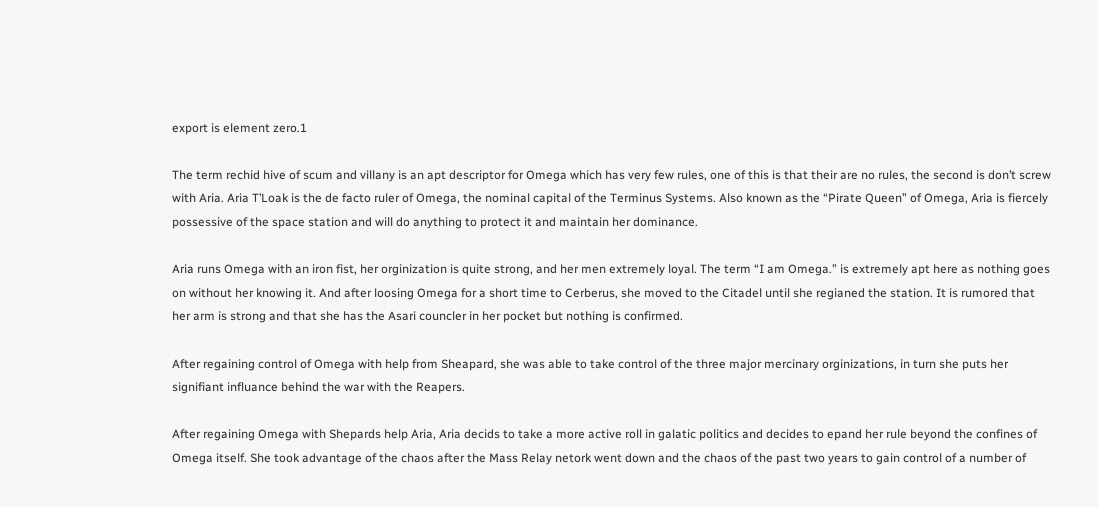export is element zero.1

The term rechid hive of scum and villany is an apt descriptor for Omega which has very few rules, one of this is that their are no rules, the second is don’t screw with Aria. Aria T’Loak is the de facto ruler of Omega, the nominal capital of the Terminus Systems. Also known as the “Pirate Queen” of Omega, Aria is fiercely possessive of the space station and will do anything to protect it and maintain her dominance.

Aria runs Omega with an iron fist, her orginization is quite strong, and her men extremely loyal. The term “I am Omega.” is extremely apt here as nothing goes on without her knowing it. And after loosing Omega for a short time to Cerberus, she moved to the Citadel until she regianed the station. It is rumored that her arm is strong and that she has the Asari councler in her pocket but nothing is confirmed.

After regaining control of Omega with help from Sheapard, she was able to take control of the three major mercinary orginizations, in turn she puts her signifiant influance behind the war with the Reapers.

After regaining Omega with Shepards help Aria, Aria decids to take a more active roll in galatic politics and decides to epand her rule beyond the confines of Omega itself. She took advantage of the chaos after the Mass Relay netork went down and the chaos of the past two years to gain control of a number of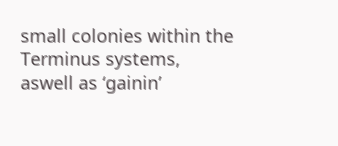small colonies within the Terminus systems, aswell as ‘gainin’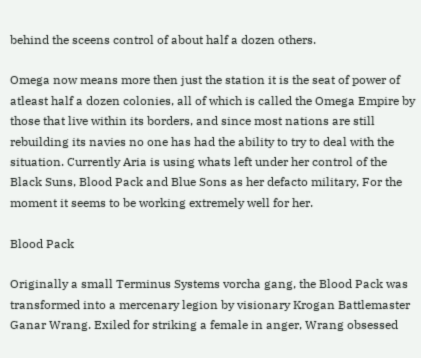behind the sceens control of about half a dozen others.

Omega now means more then just the station it is the seat of power of atleast half a dozen colonies, all of which is called the Omega Empire by those that live within its borders, and since most nations are still rebuilding its navies no one has had the ability to try to deal with the situation. Currently Aria is using whats left under her control of the Black Suns, Blood Pack and Blue Sons as her defacto military, For the moment it seems to be working extremely well for her.

Blood Pack

Originally a small Terminus Systems vorcha gang, the Blood Pack was transformed into a mercenary legion by visionary Krogan Battlemaster Ganar Wrang. Exiled for striking a female in anger, Wrang obsessed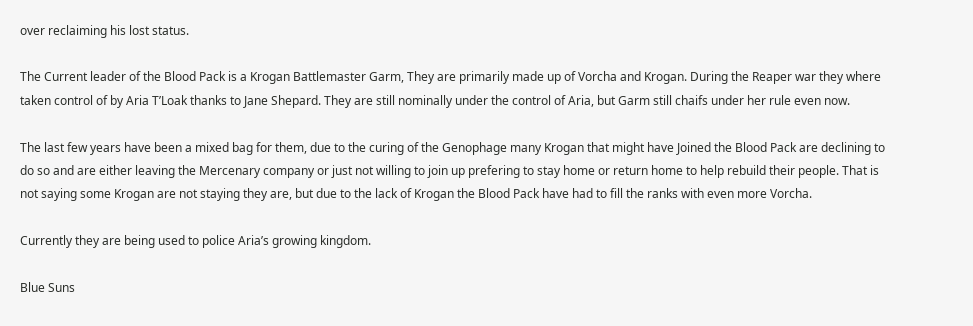over reclaiming his lost status.

The Current leader of the Blood Pack is a Krogan Battlemaster Garm, They are primarily made up of Vorcha and Krogan. During the Reaper war they where taken control of by Aria T’Loak thanks to Jane Shepard. They are still nominally under the control of Aria, but Garm still chaifs under her rule even now.

The last few years have been a mixed bag for them, due to the curing of the Genophage many Krogan that might have Joined the Blood Pack are declining to do so and are either leaving the Mercenary company or just not willing to join up prefering to stay home or return home to help rebuild their people. That is not saying some Krogan are not staying they are, but due to the lack of Krogan the Blood Pack have had to fill the ranks with even more Vorcha.

Currently they are being used to police Aria’s growing kingdom.

Blue Suns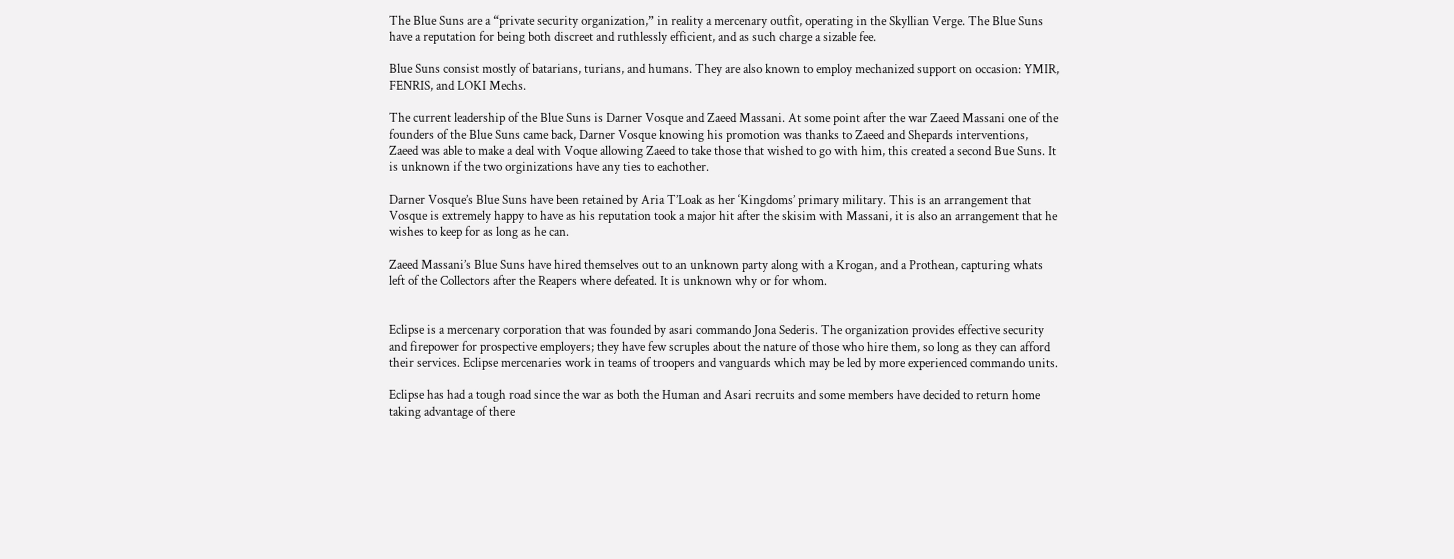The Blue Suns are a “private security organization,” in reality a mercenary outfit, operating in the Skyllian Verge. The Blue Suns have a reputation for being both discreet and ruthlessly efficient, and as such charge a sizable fee.

Blue Suns consist mostly of batarians, turians, and humans. They are also known to employ mechanized support on occasion: YMIR, FENRIS, and LOKI Mechs.

The current leadership of the Blue Suns is Darner Vosque and Zaeed Massani. At some point after the war Zaeed Massani one of the founders of the Blue Suns came back, Darner Vosque knowing his promotion was thanks to Zaeed and Shepards interventions, Zaeed was able to make a deal with Voque allowing Zaeed to take those that wished to go with him, this created a second Bue Suns. It is unknown if the two orginizations have any ties to eachother.

Darner Vosque’s Blue Suns have been retained by Aria T’Loak as her ‘Kingdoms’ primary military. This is an arrangement that Vosque is extremely happy to have as his reputation took a major hit after the skisim with Massani, it is also an arrangement that he wishes to keep for as long as he can.

Zaeed Massani’s Blue Suns have hired themselves out to an unknown party along with a Krogan, and a Prothean, capturing whats left of the Collectors after the Reapers where defeated. It is unknown why or for whom.


Eclipse is a mercenary corporation that was founded by asari commando Jona Sederis. The organization provides effective security and firepower for prospective employers; they have few scruples about the nature of those who hire them, so long as they can afford their services. Eclipse mercenaries work in teams of troopers and vanguards which may be led by more experienced commando units.

Eclipse has had a tough road since the war as both the Human and Asari recruits and some members have decided to return home taking advantage of there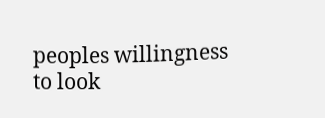peoples willingness to look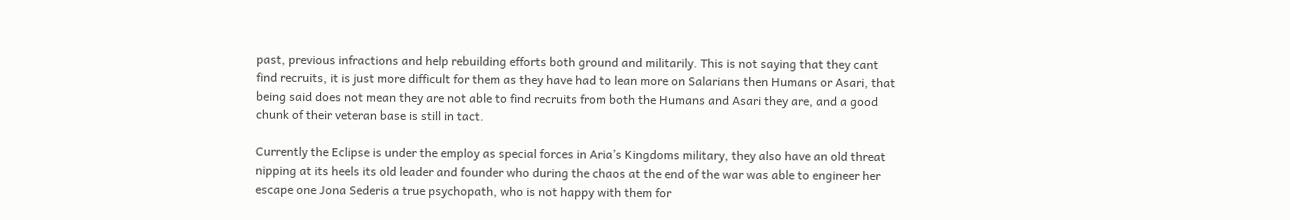past, previous infractions and help rebuilding efforts both ground and militarily. This is not saying that they cant find recruits, it is just more difficult for them as they have had to lean more on Salarians then Humans or Asari, that being said does not mean they are not able to find recruits from both the Humans and Asari they are, and a good chunk of their veteran base is still in tact.

Currently the Eclipse is under the employ as special forces in Aria’s Kingdoms military, they also have an old threat nipping at its heels its old leader and founder who during the chaos at the end of the war was able to engineer her escape one Jona Sederis a true psychopath, who is not happy with them for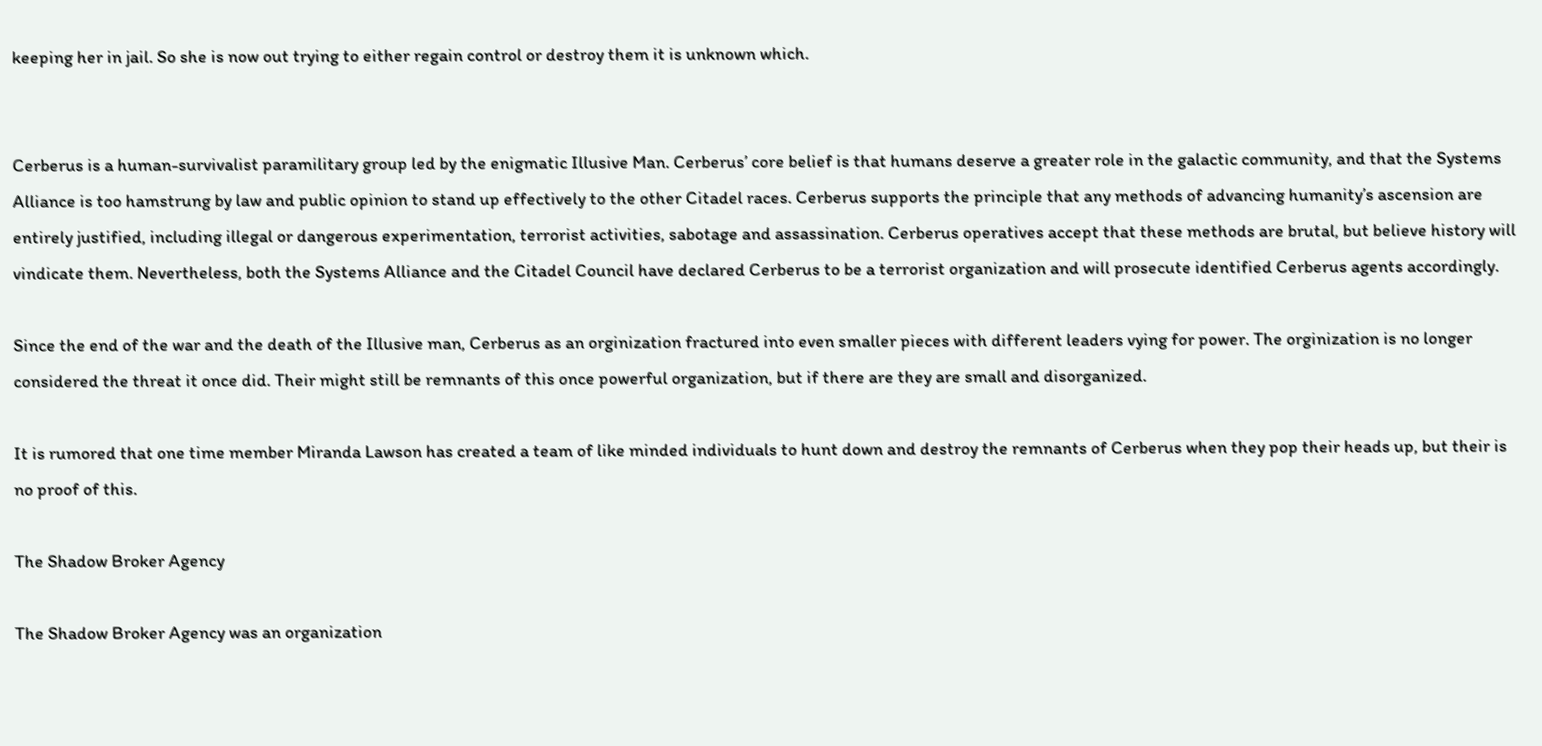keeping her in jail. So she is now out trying to either regain control or destroy them it is unknown which.


Cerberus is a human-survivalist paramilitary group led by the enigmatic Illusive Man. Cerberus’ core belief is that humans deserve a greater role in the galactic community, and that the Systems Alliance is too hamstrung by law and public opinion to stand up effectively to the other Citadel races. Cerberus supports the principle that any methods of advancing humanity’s ascension are entirely justified, including illegal or dangerous experimentation, terrorist activities, sabotage and assassination. Cerberus operatives accept that these methods are brutal, but believe history will vindicate them. Nevertheless, both the Systems Alliance and the Citadel Council have declared Cerberus to be a terrorist organization and will prosecute identified Cerberus agents accordingly.

Since the end of the war and the death of the Illusive man, Cerberus as an orginization fractured into even smaller pieces with different leaders vying for power. The orginization is no longer considered the threat it once did. Their might still be remnants of this once powerful organization, but if there are they are small and disorganized.

It is rumored that one time member Miranda Lawson has created a team of like minded individuals to hunt down and destroy the remnants of Cerberus when they pop their heads up, but their is no proof of this.

The Shadow Broker Agency

The Shadow Broker Agency was an organization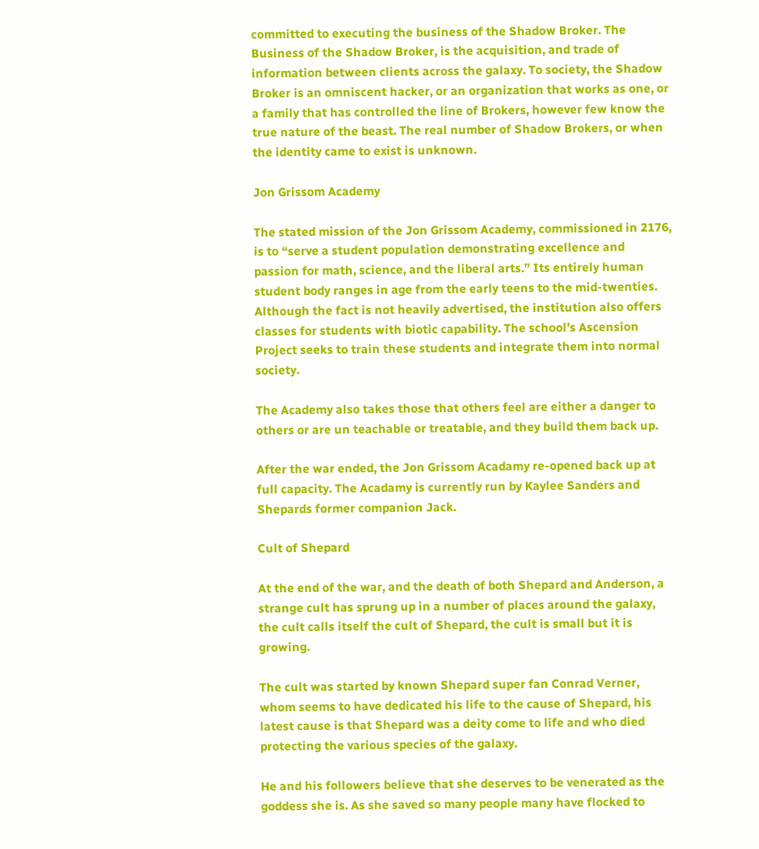committed to executing the business of the Shadow Broker. The Business of the Shadow Broker, is the acquisition, and trade of information between clients across the galaxy. To society, the Shadow Broker is an omniscent hacker, or an organization that works as one, or a family that has controlled the line of Brokers, however few know the true nature of the beast. The real number of Shadow Brokers, or when the identity came to exist is unknown.

Jon Grissom Academy

The stated mission of the Jon Grissom Academy, commissioned in 2176, is to “serve a student population demonstrating excellence and passion for math, science, and the liberal arts.” Its entirely human student body ranges in age from the early teens to the mid-twenties. Although the fact is not heavily advertised, the institution also offers classes for students with biotic capability. The school’s Ascension Project seeks to train these students and integrate them into normal society.

The Academy also takes those that others feel are either a danger to others or are un teachable or treatable, and they build them back up.

After the war ended, the Jon Grissom Acadamy re-opened back up at full capacity. The Acadamy is currently run by Kaylee Sanders and Shepards former companion Jack.

Cult of Shepard

At the end of the war, and the death of both Shepard and Anderson, a strange cult has sprung up in a number of places around the galaxy, the cult calls itself the cult of Shepard, the cult is small but it is growing.

The cult was started by known Shepard super fan Conrad Verner, whom seems to have dedicated his life to the cause of Shepard, his latest cause is that Shepard was a deity come to life and who died protecting the various species of the galaxy.

He and his followers believe that she deserves to be venerated as the goddess she is. As she saved so many people many have flocked to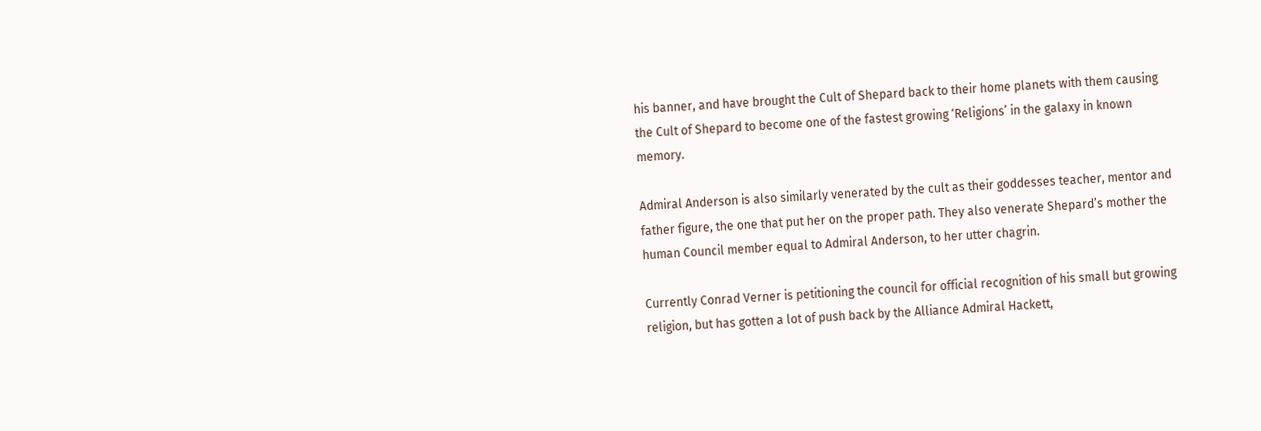his banner, and have brought the Cult of Shepard back to their home planets with them causing the Cult of Shepard to become one of the fastest growing ‘Religions’ in the galaxy in known memory.

Admiral Anderson is also similarly venerated by the cult as their goddesses teacher, mentor and father figure, the one that put her on the proper path. They also venerate Shepard’s mother the human Council member equal to Admiral Anderson, to her utter chagrin.

Currently Conrad Verner is petitioning the council for official recognition of his small but growing religion, but has gotten a lot of push back by the Alliance Admiral Hackett,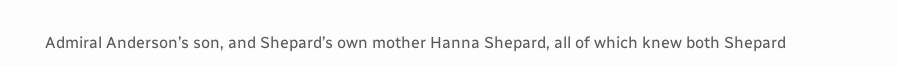Admiral Anderson’s son, and Shepard’s own mother Hanna Shepard, all of which knew both Shepard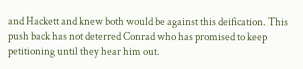and Hackett and knew both would be against this deification. This push back has not deterred Conrad who has promised to keep petitioning until they hear him out.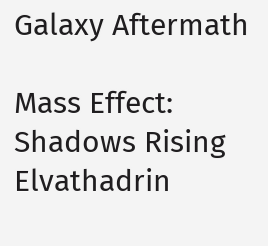Galaxy Aftermath

Mass Effect: Shadows Rising Elvathadrin